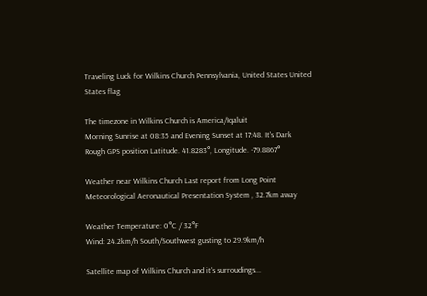Traveling Luck for Wilkins Church Pennsylvania, United States United States flag

The timezone in Wilkins Church is America/Iqaluit
Morning Sunrise at 08:35 and Evening Sunset at 17:48. It's Dark
Rough GPS position Latitude. 41.8283°, Longitude. -79.8867°

Weather near Wilkins Church Last report from Long Point Meteorological Aeronautical Presentation System , 32.7km away

Weather Temperature: 0°C / 32°F
Wind: 24.2km/h South/Southwest gusting to 29.9km/h

Satellite map of Wilkins Church and it's surroudings...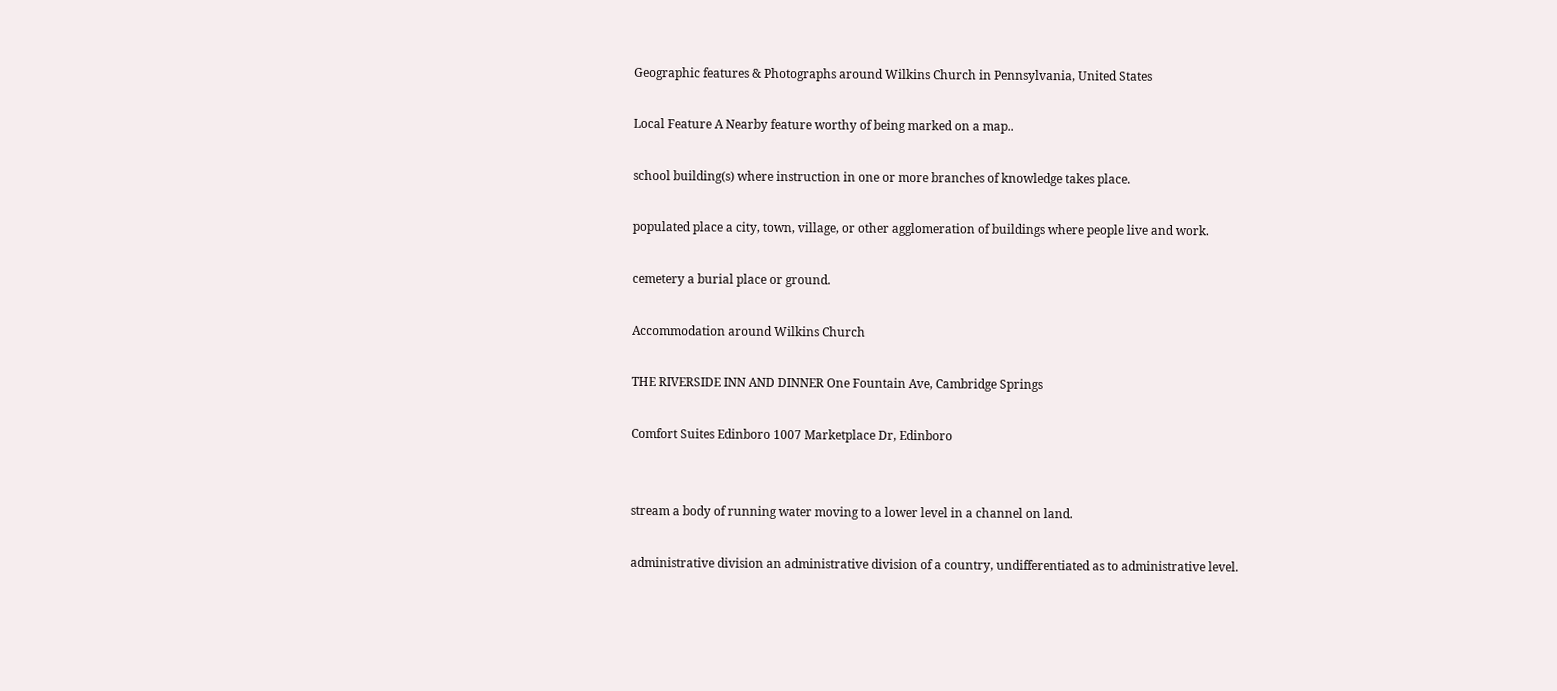Geographic features & Photographs around Wilkins Church in Pennsylvania, United States

Local Feature A Nearby feature worthy of being marked on a map..

school building(s) where instruction in one or more branches of knowledge takes place.

populated place a city, town, village, or other agglomeration of buildings where people live and work.

cemetery a burial place or ground.

Accommodation around Wilkins Church

THE RIVERSIDE INN AND DINNER One Fountain Ave, Cambridge Springs

Comfort Suites Edinboro 1007 Marketplace Dr, Edinboro


stream a body of running water moving to a lower level in a channel on land.

administrative division an administrative division of a country, undifferentiated as to administrative level.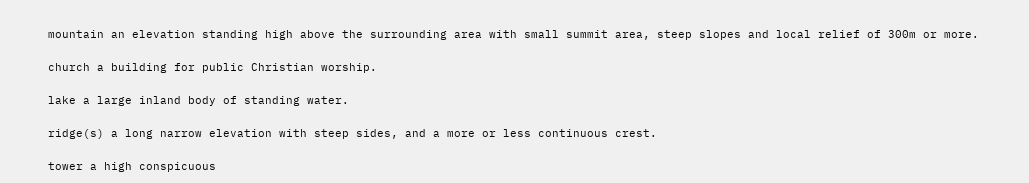mountain an elevation standing high above the surrounding area with small summit area, steep slopes and local relief of 300m or more.

church a building for public Christian worship.

lake a large inland body of standing water.

ridge(s) a long narrow elevation with steep sides, and a more or less continuous crest.

tower a high conspicuous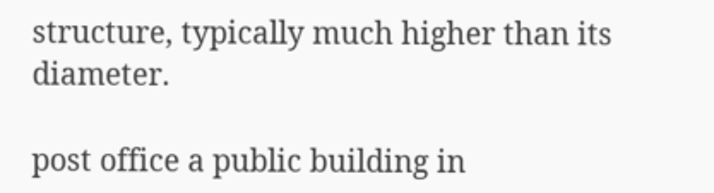structure, typically much higher than its diameter.

post office a public building in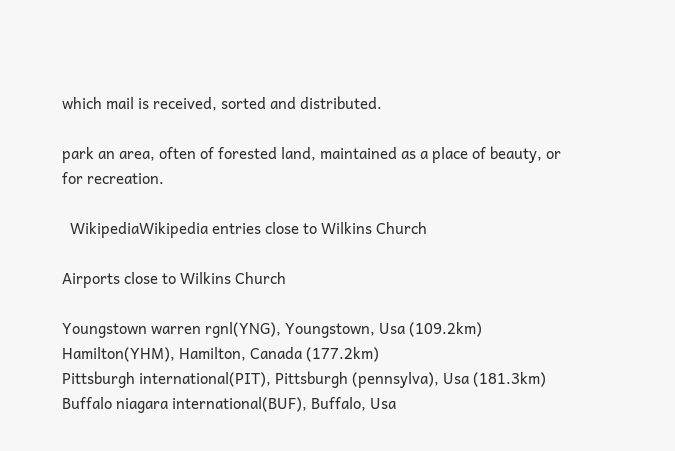which mail is received, sorted and distributed.

park an area, often of forested land, maintained as a place of beauty, or for recreation.

  WikipediaWikipedia entries close to Wilkins Church

Airports close to Wilkins Church

Youngstown warren rgnl(YNG), Youngstown, Usa (109.2km)
Hamilton(YHM), Hamilton, Canada (177.2km)
Pittsburgh international(PIT), Pittsburgh (pennsylva), Usa (181.3km)
Buffalo niagara international(BUF), Buffalo, Usa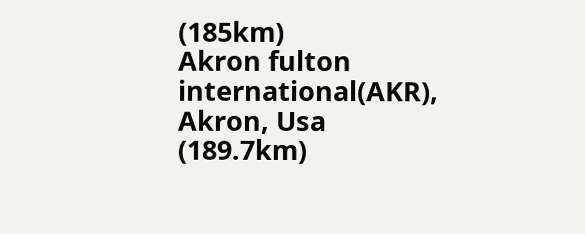(185km)
Akron fulton international(AKR), Akron, Usa (189.7km)